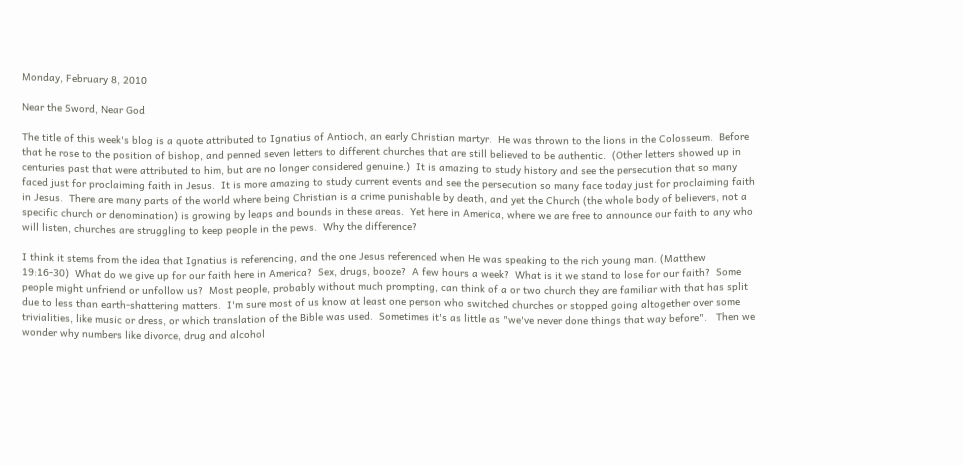Monday, February 8, 2010

Near the Sword, Near God

The title of this week's blog is a quote attributed to Ignatius of Antioch, an early Christian martyr.  He was thrown to the lions in the Colosseum.  Before that he rose to the position of bishop, and penned seven letters to different churches that are still believed to be authentic.  (Other letters showed up in centuries past that were attributed to him, but are no longer considered genuine.)  It is amazing to study history and see the persecution that so many faced just for proclaiming faith in Jesus.  It is more amazing to study current events and see the persecution so many face today just for proclaiming faith in Jesus.  There are many parts of the world where being Christian is a crime punishable by death, and yet the Church (the whole body of believers, not a specific church or denomination) is growing by leaps and bounds in these areas.  Yet here in America, where we are free to announce our faith to any who will listen, churches are struggling to keep people in the pews.  Why the difference?

I think it stems from the idea that Ignatius is referencing, and the one Jesus referenced when He was speaking to the rich young man. (Matthew 19:16-30)  What do we give up for our faith here in America?  Sex, drugs, booze?  A few hours a week?  What is it we stand to lose for our faith?  Some people might unfriend or unfollow us?  Most people, probably without much prompting, can think of a or two church they are familiar with that has split due to less than earth-shattering matters.  I'm sure most of us know at least one person who switched churches or stopped going altogether over some trivialities, like music or dress, or which translation of the Bible was used.  Sometimes it's as little as "we've never done things that way before".   Then we wonder why numbers like divorce, drug and alcohol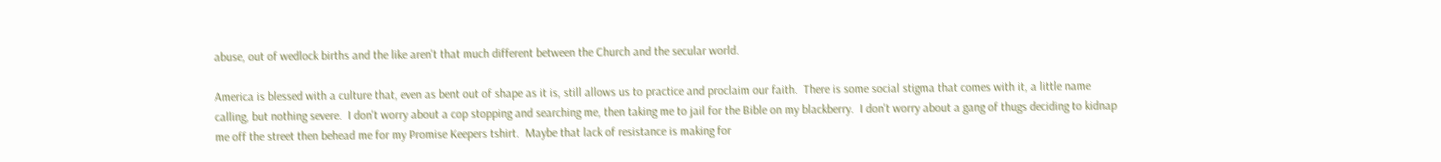abuse, out of wedlock births and the like aren't that much different between the Church and the secular world.

America is blessed with a culture that, even as bent out of shape as it is, still allows us to practice and proclaim our faith.  There is some social stigma that comes with it, a little name calling, but nothing severe.  I don't worry about a cop stopping and searching me, then taking me to jail for the Bible on my blackberry.  I don't worry about a gang of thugs deciding to kidnap me off the street then behead me for my Promise Keepers tshirt.  Maybe that lack of resistance is making for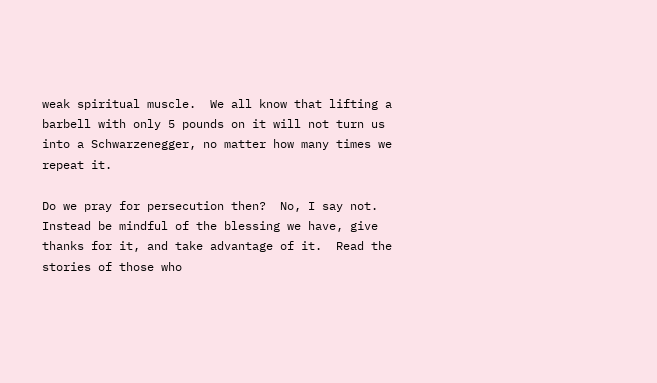weak spiritual muscle.  We all know that lifting a barbell with only 5 pounds on it will not turn us into a Schwarzenegger, no matter how many times we repeat it.

Do we pray for persecution then?  No, I say not.  Instead be mindful of the blessing we have, give thanks for it, and take advantage of it.  Read the stories of those who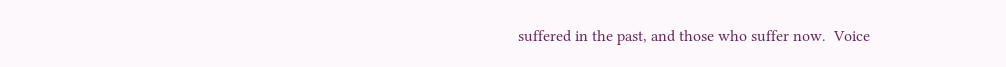suffered in the past, and those who suffer now.  Voice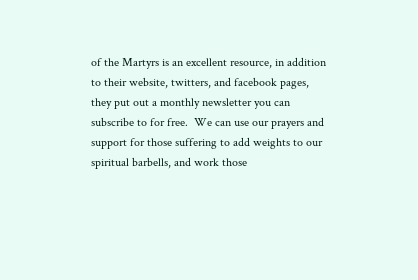of the Martyrs is an excellent resource, in addition to their website, twitters, and facebook pages, they put out a monthly newsletter you can subscribe to for free.  We can use our prayers and support for those suffering to add weights to our spiritual barbells, and work those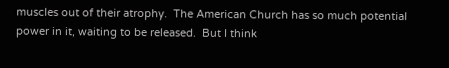muscles out of their atrophy.  The American Church has so much potential power in it, waiting to be released.  But I think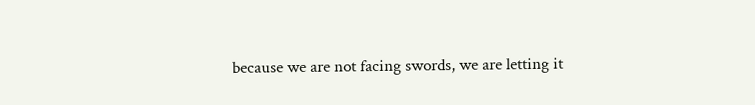because we are not facing swords, we are letting it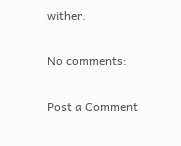wither.

No comments:

Post a Comment